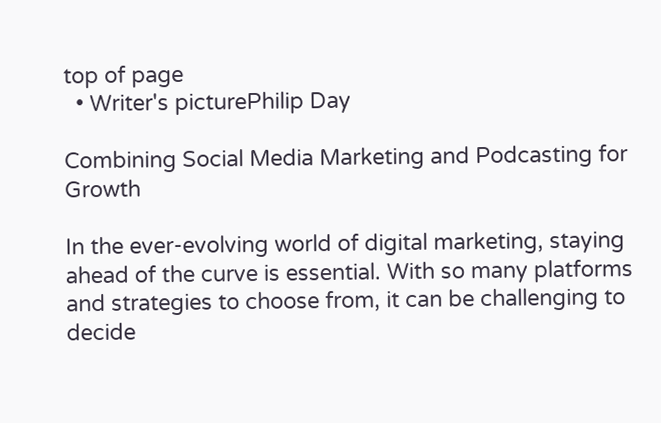top of page
  • Writer's picturePhilip Day

Combining Social Media Marketing and Podcasting for Growth

In the ever-evolving world of digital marketing, staying ahead of the curve is essential. With so many platforms and strategies to choose from, it can be challenging to decide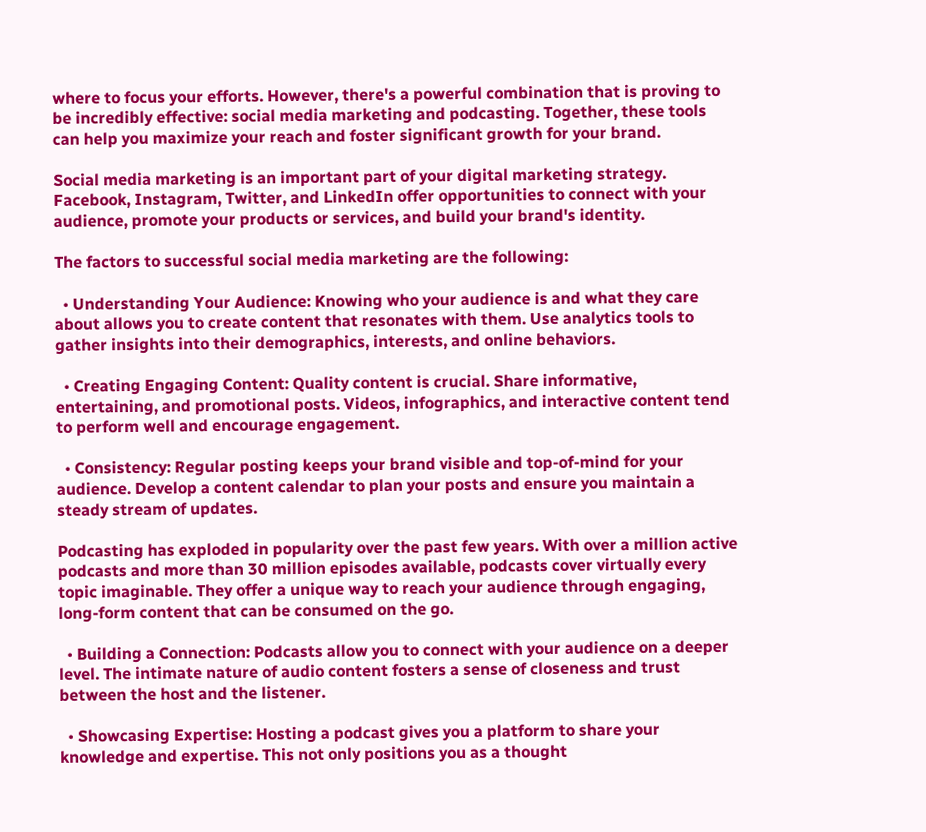where to focus your efforts. However, there's a powerful combination that is proving to be incredibly effective: social media marketing and podcasting. Together, these tools can help you maximize your reach and foster significant growth for your brand.

Social media marketing is an important part of your digital marketing strategy. Facebook, Instagram, Twitter, and LinkedIn offer opportunities to connect with your audience, promote your products or services, and build your brand's identity.

The factors to successful social media marketing are the following:

  • Understanding Your Audience: Knowing who your audience is and what they care about allows you to create content that resonates with them. Use analytics tools to gather insights into their demographics, interests, and online behaviors.

  • Creating Engaging Content: Quality content is crucial. Share informative, entertaining, and promotional posts. Videos, infographics, and interactive content tend to perform well and encourage engagement.

  • Consistency: Regular posting keeps your brand visible and top-of-mind for your audience. Develop a content calendar to plan your posts and ensure you maintain a steady stream of updates.

Podcasting has exploded in popularity over the past few years. With over a million active podcasts and more than 30 million episodes available, podcasts cover virtually every topic imaginable. They offer a unique way to reach your audience through engaging, long-form content that can be consumed on the go.

  • Building a Connection: Podcasts allow you to connect with your audience on a deeper level. The intimate nature of audio content fosters a sense of closeness and trust between the host and the listener.

  • Showcasing Expertise: Hosting a podcast gives you a platform to share your knowledge and expertise. This not only positions you as a thought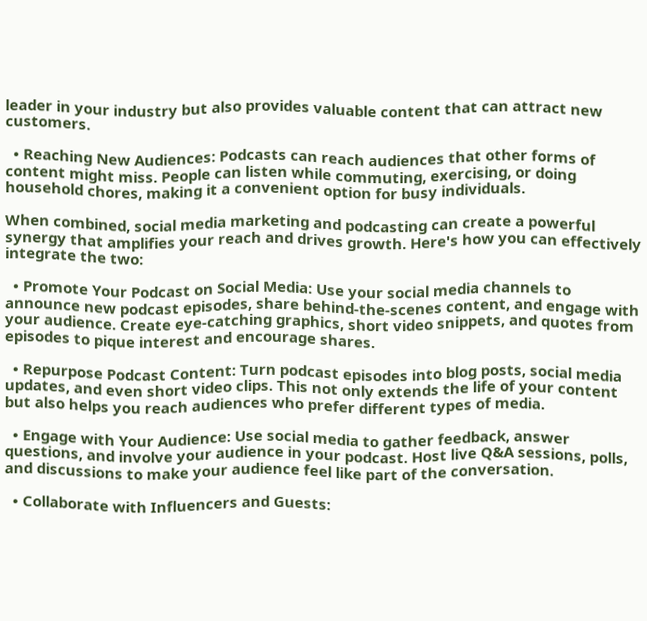leader in your industry but also provides valuable content that can attract new customers.

  • Reaching New Audiences: Podcasts can reach audiences that other forms of content might miss. People can listen while commuting, exercising, or doing household chores, making it a convenient option for busy individuals.

When combined, social media marketing and podcasting can create a powerful synergy that amplifies your reach and drives growth. Here's how you can effectively integrate the two:

  • Promote Your Podcast on Social Media: Use your social media channels to announce new podcast episodes, share behind-the-scenes content, and engage with your audience. Create eye-catching graphics, short video snippets, and quotes from episodes to pique interest and encourage shares.

  • Repurpose Podcast Content: Turn podcast episodes into blog posts, social media updates, and even short video clips. This not only extends the life of your content but also helps you reach audiences who prefer different types of media.

  • Engage with Your Audience: Use social media to gather feedback, answer questions, and involve your audience in your podcast. Host live Q&A sessions, polls, and discussions to make your audience feel like part of the conversation.

  • Collaborate with Influencers and Guests: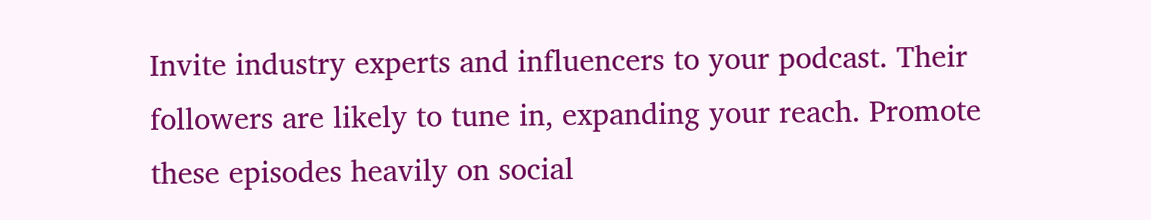Invite industry experts and influencers to your podcast. Their followers are likely to tune in, expanding your reach. Promote these episodes heavily on social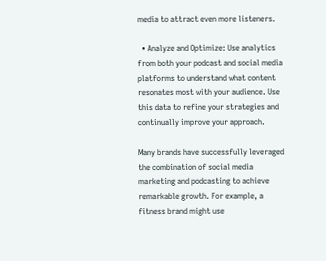media to attract even more listeners.

  • Analyze and Optimize: Use analytics from both your podcast and social media platforms to understand what content resonates most with your audience. Use this data to refine your strategies and continually improve your approach.

Many brands have successfully leveraged the combination of social media marketing and podcasting to achieve remarkable growth. For example, a fitness brand might use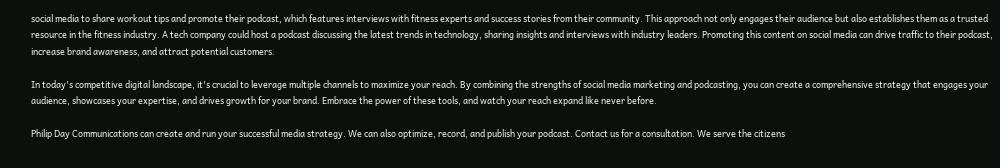social media to share workout tips and promote their podcast, which features interviews with fitness experts and success stories from their community. This approach not only engages their audience but also establishes them as a trusted resource in the fitness industry. A tech company could host a podcast discussing the latest trends in technology, sharing insights and interviews with industry leaders. Promoting this content on social media can drive traffic to their podcast, increase brand awareness, and attract potential customers.

In today's competitive digital landscape, it's crucial to leverage multiple channels to maximize your reach. By combining the strengths of social media marketing and podcasting, you can create a comprehensive strategy that engages your audience, showcases your expertise, and drives growth for your brand. Embrace the power of these tools, and watch your reach expand like never before.

Philip Day Communications can create and run your successful media strategy. We can also optimize, record, and publish your podcast. Contact us for a consultation. We serve the citizens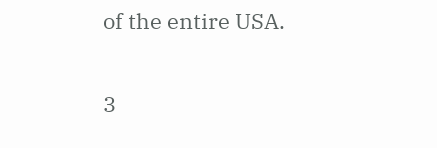of the entire USA.

3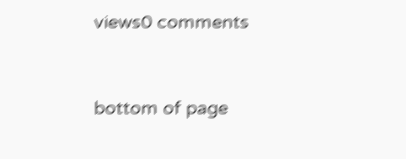views0 comments


bottom of page